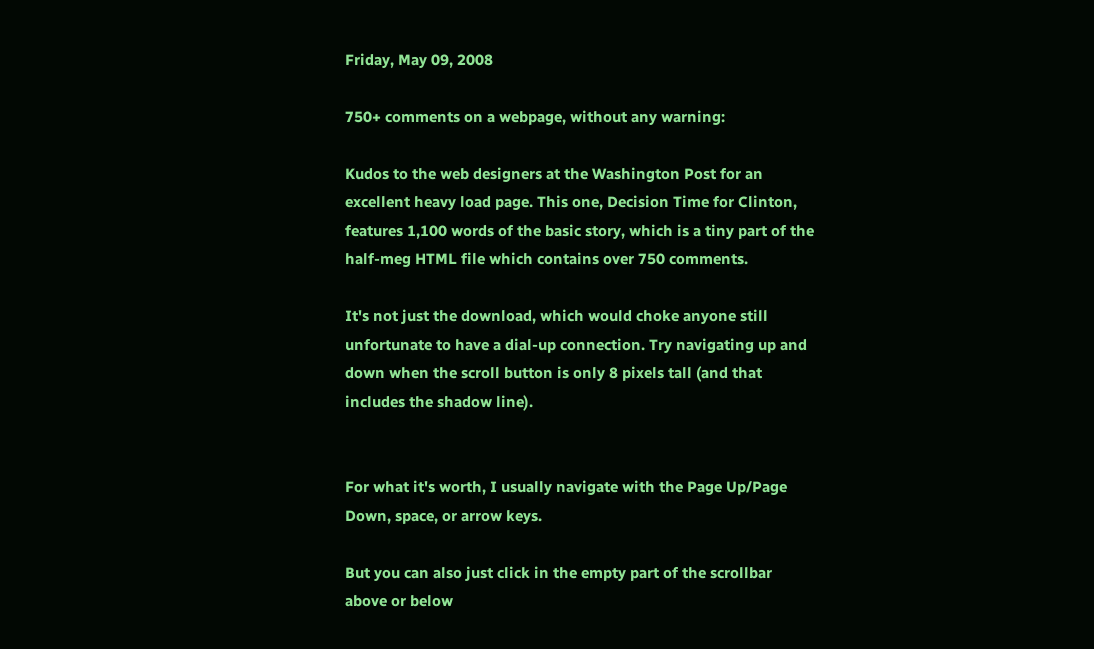Friday, May 09, 2008

750+ comments on a webpage, without any warning:

Kudos to the web designers at the Washington Post for an excellent heavy load page. This one, Decision Time for Clinton, features 1,100 words of the basic story, which is a tiny part of the half-meg HTML file which contains over 750 comments.

It's not just the download, which would choke anyone still unfortunate to have a dial-up connection. Try navigating up and down when the scroll button is only 8 pixels tall (and that includes the shadow line).


For what it's worth, I usually navigate with the Page Up/Page Down, space, or arrow keys.

But you can also just click in the empty part of the scrollbar above or below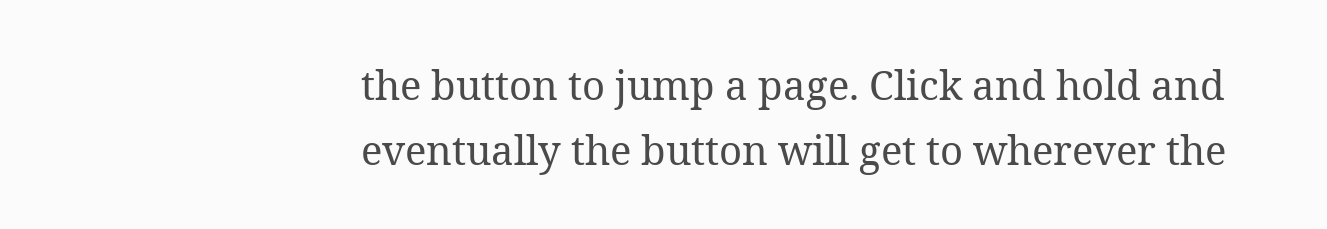the button to jump a page. Click and hold and eventually the button will get to wherever the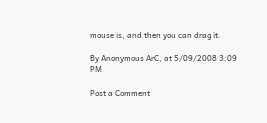mouse is, and then you can drag it.

By Anonymous ArC, at 5/09/2008 3:09 PM

Post a Comment